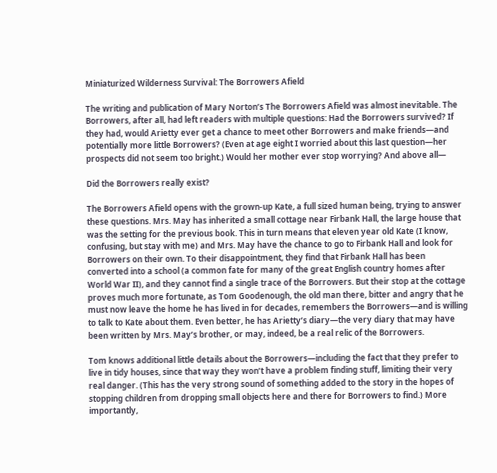Miniaturized Wilderness Survival: The Borrowers Afield

The writing and publication of Mary Norton’s The Borrowers Afield was almost inevitable. The Borrowers, after all, had left readers with multiple questions: Had the Borrowers survived? If they had, would Arietty ever get a chance to meet other Borrowers and make friends—and potentially more little Borrowers? (Even at age eight I worried about this last question—her prospects did not seem too bright.) Would her mother ever stop worrying? And above all—

Did the Borrowers really exist?

The Borrowers Afield opens with the grown-up Kate, a full sized human being, trying to answer these questions. Mrs. May has inherited a small cottage near Firbank Hall, the large house that was the setting for the previous book. This in turn means that eleven year old Kate (I know, confusing, but stay with me) and Mrs. May have the chance to go to Firbank Hall and look for Borrowers on their own. To their disappointment, they find that Firbank Hall has been converted into a school (a common fate for many of the great English country homes after World War II), and they cannot find a single trace of the Borrowers. But their stop at the cottage proves much more fortunate, as Tom Goodenough, the old man there, bitter and angry that he must now leave the home he has lived in for decades, remembers the Borrowers—and is willing to talk to Kate about them. Even better, he has Arietty’s diary—the very diary that may have been written by Mrs. May’s brother, or may, indeed, be a real relic of the Borrowers.

Tom knows additional little details about the Borrowers—including the fact that they prefer to live in tidy houses, since that way they won’t have a problem finding stuff, limiting their very real danger. (This has the very strong sound of something added to the story in the hopes of stopping children from dropping small objects here and there for Borrowers to find.) More importantly,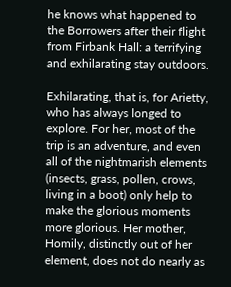he knows what happened to the Borrowers after their flight from Firbank Hall: a terrifying and exhilarating stay outdoors.

Exhilarating, that is, for Arietty, who has always longed to explore. For her, most of the trip is an adventure, and even all of the nightmarish elements (insects, grass, pollen, crows, living in a boot) only help to make the glorious moments more glorious. Her mother, Homily, distinctly out of her element, does not do nearly as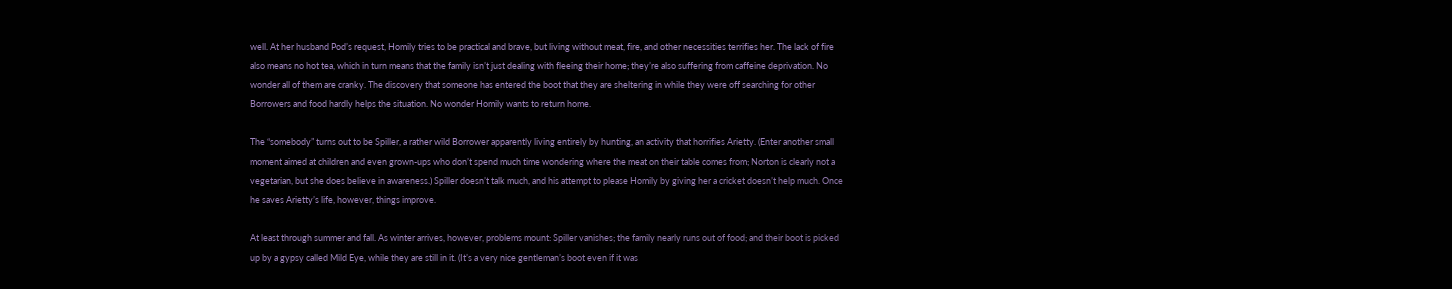well. At her husband Pod’s request, Homily tries to be practical and brave, but living without meat, fire, and other necessities terrifies her. The lack of fire also means no hot tea, which in turn means that the family isn’t just dealing with fleeing their home; they’re also suffering from caffeine deprivation. No wonder all of them are cranky. The discovery that someone has entered the boot that they are sheltering in while they were off searching for other Borrowers and food hardly helps the situation. No wonder Homily wants to return home.

The “somebody” turns out to be Spiller, a rather wild Borrower apparently living entirely by hunting, an activity that horrifies Arietty. (Enter another small moment aimed at children and even grown-ups who don’t spend much time wondering where the meat on their table comes from; Norton is clearly not a vegetarian, but she does believe in awareness.) Spiller doesn’t talk much, and his attempt to please Homily by giving her a cricket doesn’t help much. Once he saves Arietty’s life, however, things improve.

At least through summer and fall. As winter arrives, however, problems mount: Spiller vanishes; the family nearly runs out of food; and their boot is picked up by a gypsy called Mild Eye, while they are still in it. (It’s a very nice gentleman’s boot even if it was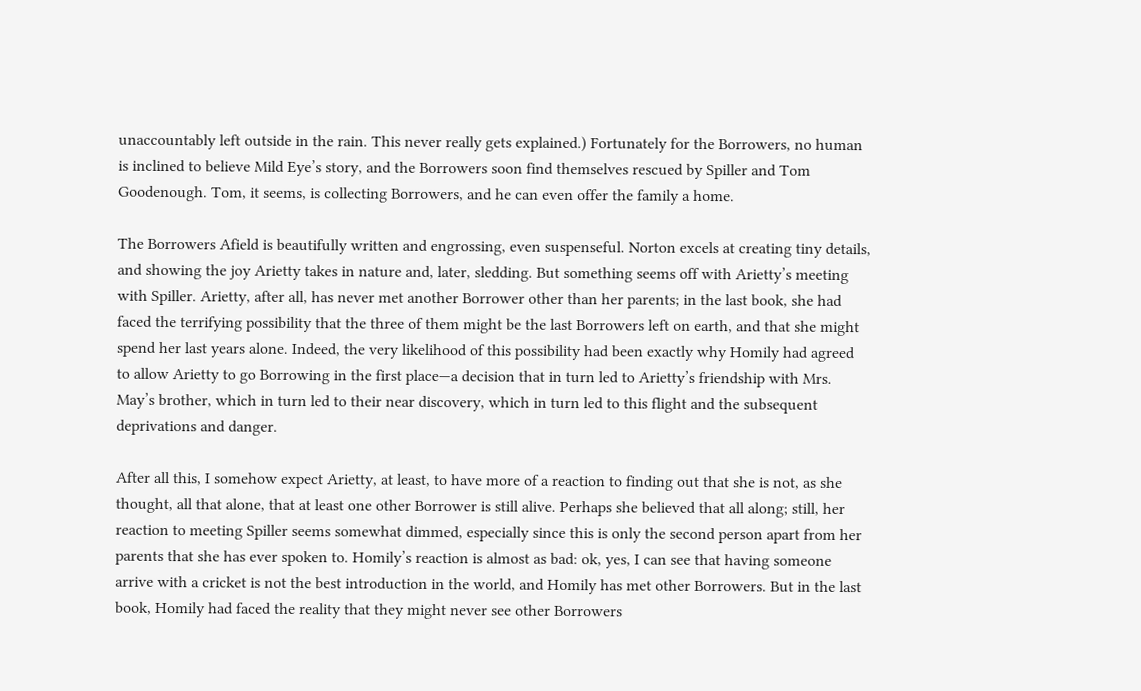unaccountably left outside in the rain. This never really gets explained.) Fortunately for the Borrowers, no human is inclined to believe Mild Eye’s story, and the Borrowers soon find themselves rescued by Spiller and Tom Goodenough. Tom, it seems, is collecting Borrowers, and he can even offer the family a home.

The Borrowers Afield is beautifully written and engrossing, even suspenseful. Norton excels at creating tiny details, and showing the joy Arietty takes in nature and, later, sledding. But something seems off with Arietty’s meeting with Spiller. Arietty, after all, has never met another Borrower other than her parents; in the last book, she had faced the terrifying possibility that the three of them might be the last Borrowers left on earth, and that she might spend her last years alone. Indeed, the very likelihood of this possibility had been exactly why Homily had agreed to allow Arietty to go Borrowing in the first place—a decision that in turn led to Arietty’s friendship with Mrs. May’s brother, which in turn led to their near discovery, which in turn led to this flight and the subsequent deprivations and danger.

After all this, I somehow expect Arietty, at least, to have more of a reaction to finding out that she is not, as she thought, all that alone, that at least one other Borrower is still alive. Perhaps she believed that all along; still, her reaction to meeting Spiller seems somewhat dimmed, especially since this is only the second person apart from her parents that she has ever spoken to. Homily’s reaction is almost as bad: ok, yes, I can see that having someone arrive with a cricket is not the best introduction in the world, and Homily has met other Borrowers. But in the last book, Homily had faced the reality that they might never see other Borrowers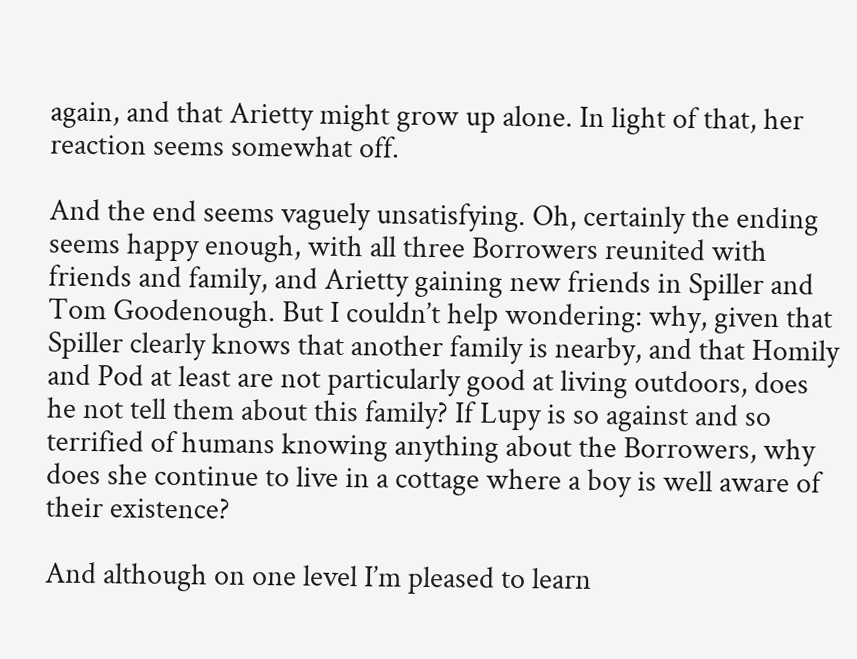again, and that Arietty might grow up alone. In light of that, her reaction seems somewhat off.

And the end seems vaguely unsatisfying. Oh, certainly the ending seems happy enough, with all three Borrowers reunited with friends and family, and Arietty gaining new friends in Spiller and Tom Goodenough. But I couldn’t help wondering: why, given that Spiller clearly knows that another family is nearby, and that Homily and Pod at least are not particularly good at living outdoors, does he not tell them about this family? If Lupy is so against and so terrified of humans knowing anything about the Borrowers, why does she continue to live in a cottage where a boy is well aware of their existence?

And although on one level I’m pleased to learn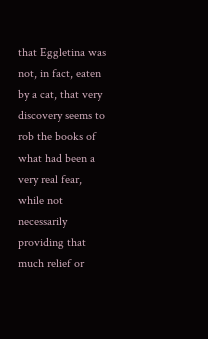that Eggletina was not, in fact, eaten by a cat, that very discovery seems to rob the books of what had been a very real fear, while not necessarily providing that much relief or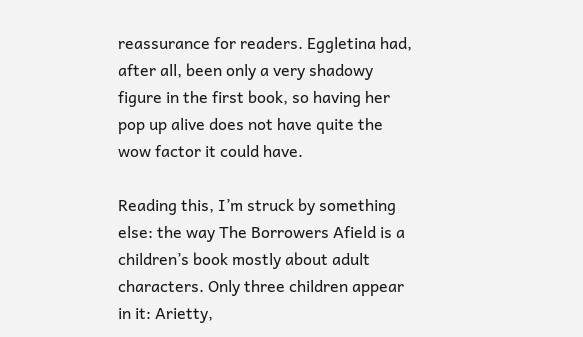reassurance for readers. Eggletina had, after all, been only a very shadowy figure in the first book, so having her pop up alive does not have quite the wow factor it could have.

Reading this, I’m struck by something else: the way The Borrowers Afield is a children’s book mostly about adult characters. Only three children appear in it: Arietty,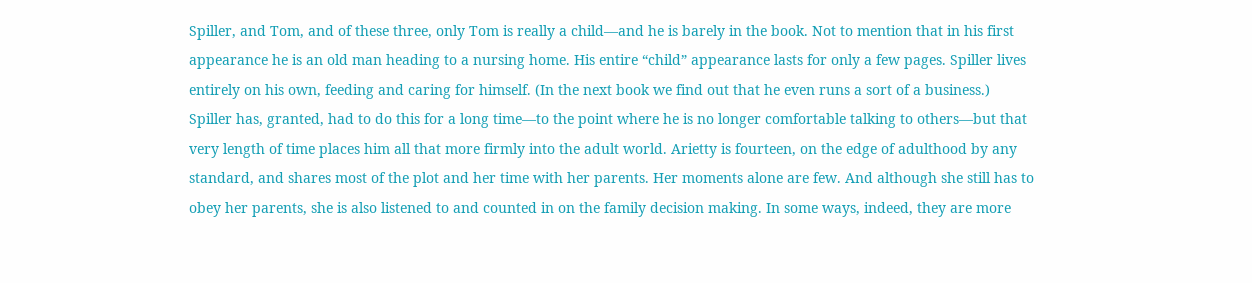Spiller, and Tom, and of these three, only Tom is really a child—and he is barely in the book. Not to mention that in his first appearance he is an old man heading to a nursing home. His entire “child” appearance lasts for only a few pages. Spiller lives entirely on his own, feeding and caring for himself. (In the next book we find out that he even runs a sort of a business.) Spiller has, granted, had to do this for a long time—to the point where he is no longer comfortable talking to others—but that very length of time places him all that more firmly into the adult world. Arietty is fourteen, on the edge of adulthood by any standard, and shares most of the plot and her time with her parents. Her moments alone are few. And although she still has to obey her parents, she is also listened to and counted in on the family decision making. In some ways, indeed, they are more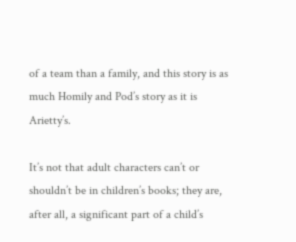of a team than a family, and this story is as much Homily and Pod’s story as it is Arietty’s.

It’s not that adult characters can’t or shouldn’t be in children’s books; they are, after all, a significant part of a child’s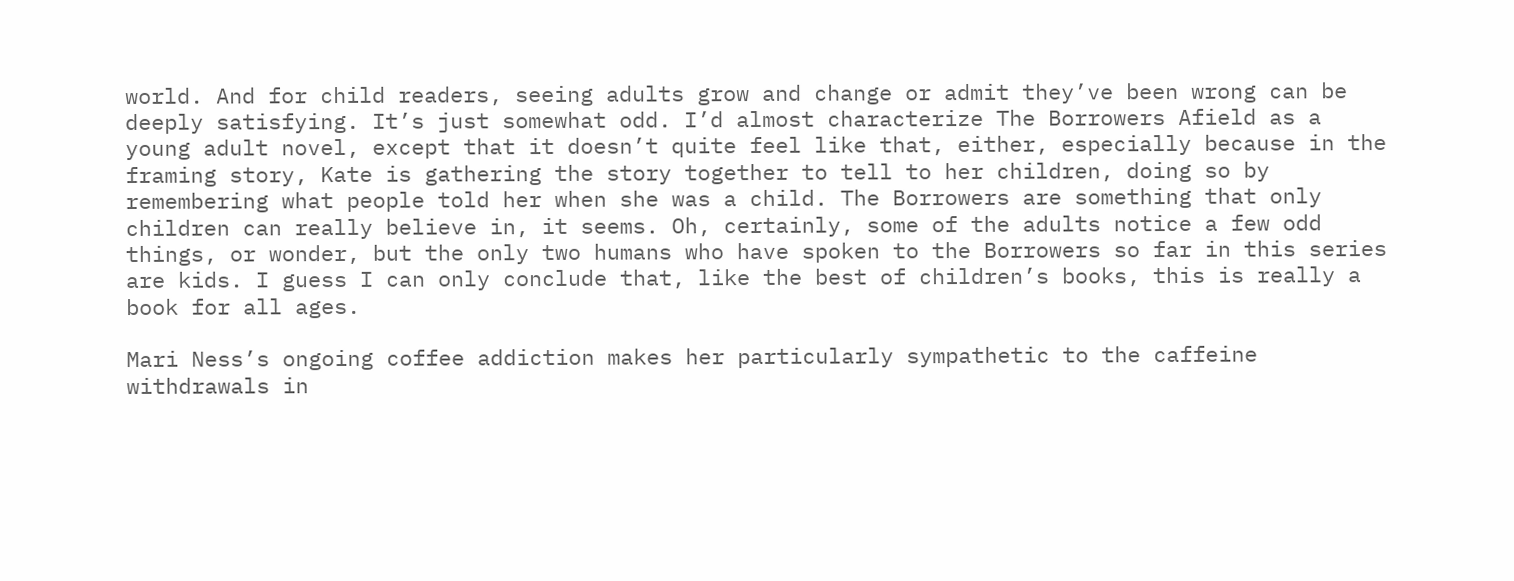world. And for child readers, seeing adults grow and change or admit they’ve been wrong can be deeply satisfying. It’s just somewhat odd. I’d almost characterize The Borrowers Afield as a young adult novel, except that it doesn’t quite feel like that, either, especially because in the framing story, Kate is gathering the story together to tell to her children, doing so by remembering what people told her when she was a child. The Borrowers are something that only children can really believe in, it seems. Oh, certainly, some of the adults notice a few odd things, or wonder, but the only two humans who have spoken to the Borrowers so far in this series are kids. I guess I can only conclude that, like the best of children’s books, this is really a book for all ages.

Mari Ness’s ongoing coffee addiction makes her particularly sympathetic to the caffeine withdrawals in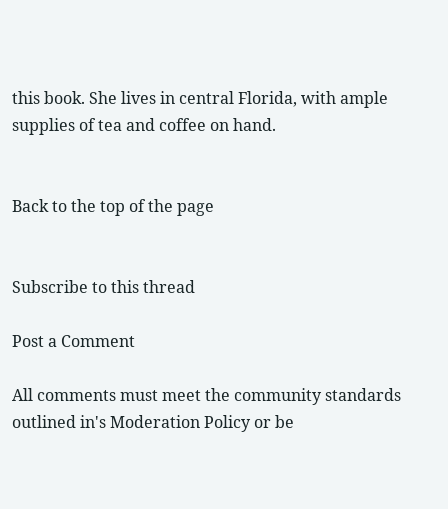this book. She lives in central Florida, with ample supplies of tea and coffee on hand.


Back to the top of the page


Subscribe to this thread

Post a Comment

All comments must meet the community standards outlined in's Moderation Policy or be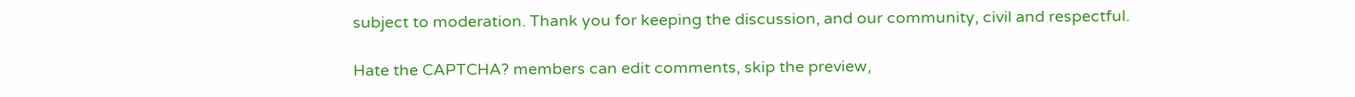subject to moderation. Thank you for keeping the discussion, and our community, civil and respectful.

Hate the CAPTCHA? members can edit comments, skip the preview,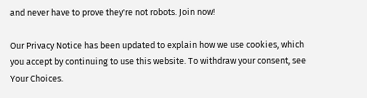and never have to prove they're not robots. Join now!

Our Privacy Notice has been updated to explain how we use cookies, which you accept by continuing to use this website. To withdraw your consent, see Your Choices.